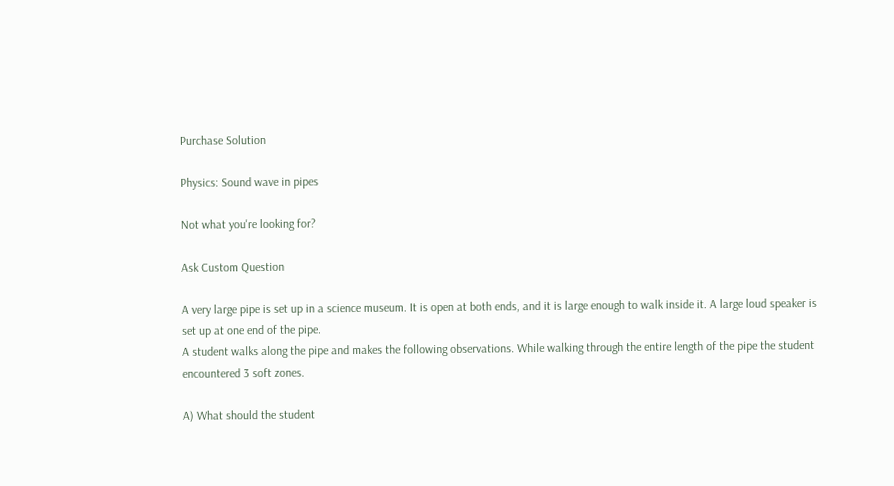Purchase Solution

Physics: Sound wave in pipes

Not what you're looking for?

Ask Custom Question

A very large pipe is set up in a science museum. It is open at both ends, and it is large enough to walk inside it. A large loud speaker is set up at one end of the pipe.
A student walks along the pipe and makes the following observations. While walking through the entire length of the pipe the student encountered 3 soft zones.

A) What should the student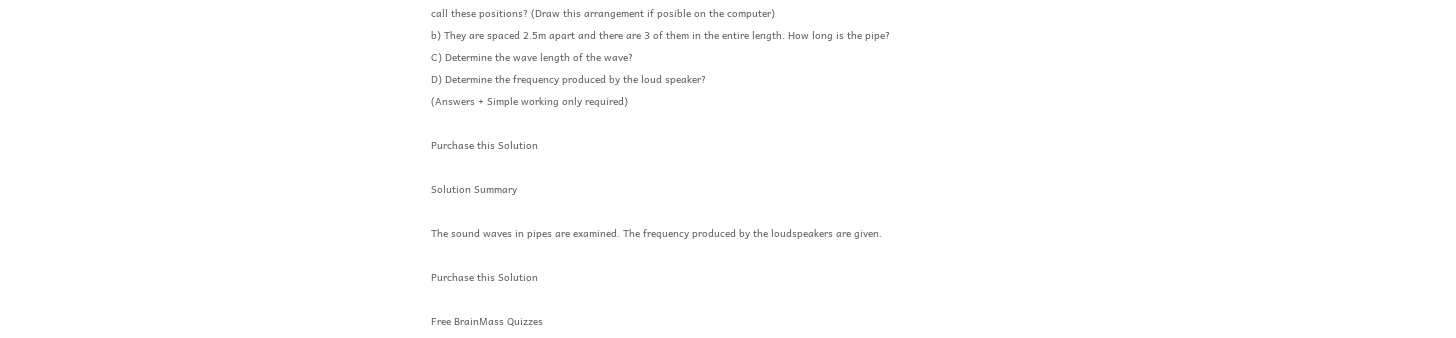call these positions? (Draw this arrangement if posible on the computer)
b) They are spaced 2.5m apart and there are 3 of them in the entire length. How long is the pipe?
C) Determine the wave length of the wave?
D) Determine the frequency produced by the loud speaker?
(Answers + Simple working only required)

Purchase this Solution

Solution Summary

The sound waves in pipes are examined. The frequency produced by the loudspeakers are given.

Purchase this Solution

Free BrainMass Quizzes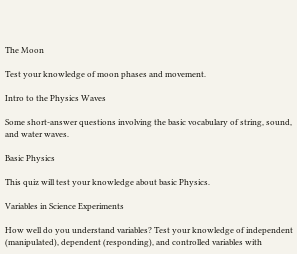The Moon

Test your knowledge of moon phases and movement.

Intro to the Physics Waves

Some short-answer questions involving the basic vocabulary of string, sound, and water waves.

Basic Physics

This quiz will test your knowledge about basic Physics.

Variables in Science Experiments

How well do you understand variables? Test your knowledge of independent (manipulated), dependent (responding), and controlled variables with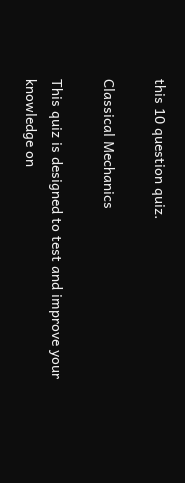this 10 question quiz.

Classical Mechanics

This quiz is designed to test and improve your knowledge on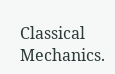Classical Mechanics.